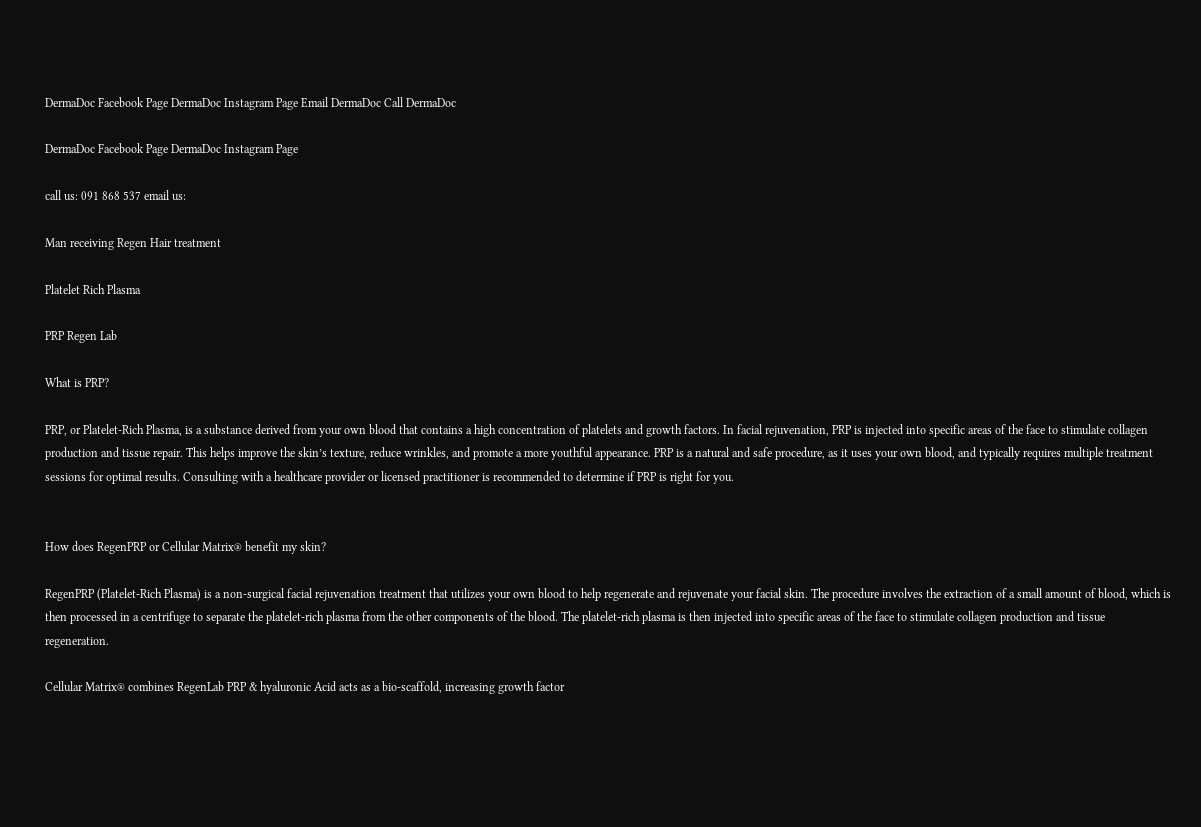DermaDoc Facebook Page DermaDoc Instagram Page Email DermaDoc Call DermaDoc

DermaDoc Facebook Page DermaDoc Instagram Page

call us: 091 868 537 email us:

Man receiving Regen Hair treatment

Platelet Rich Plasma

PRP Regen Lab

What is PRP?

PRP, or Platelet-Rich Plasma, is a substance derived from your own blood that contains a high concentration of platelets and growth factors. In facial rejuvenation, PRP is injected into specific areas of the face to stimulate collagen production and tissue repair. This helps improve the skin’s texture, reduce wrinkles, and promote a more youthful appearance. PRP is a natural and safe procedure, as it uses your own blood, and typically requires multiple treatment sessions for optimal results. Consulting with a healthcare provider or licensed practitioner is recommended to determine if PRP is right for you.


How does RegenPRP or Cellular Matrix® benefit my skin?

RegenPRP (Platelet-Rich Plasma) is a non-surgical facial rejuvenation treatment that utilizes your own blood to help regenerate and rejuvenate your facial skin. The procedure involves the extraction of a small amount of blood, which is then processed in a centrifuge to separate the platelet-rich plasma from the other components of the blood. The platelet-rich plasma is then injected into specific areas of the face to stimulate collagen production and tissue regeneration.

Cellular Matrix® combines RegenLab PRP & hyaluronic Acid acts as a bio-scaffold, increasing growth factor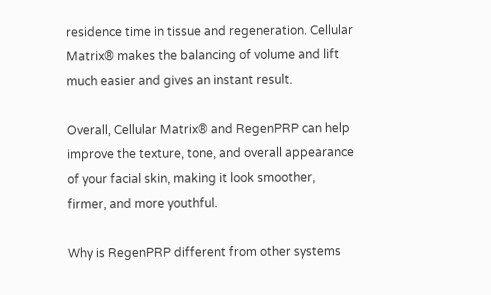residence time in tissue and regeneration. Cellular Matrix® makes the balancing of volume and lift much easier and gives an instant result.

Overall, Cellular Matrix® and RegenPRP can help improve the texture, tone, and overall appearance of your facial skin, making it look smoother, firmer, and more youthful.

Why is RegenPRP different from other systems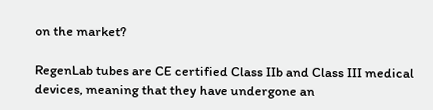on the market?

RegenLab tubes are CE certified Class IIb and Class III medical devices, meaning that they have undergone an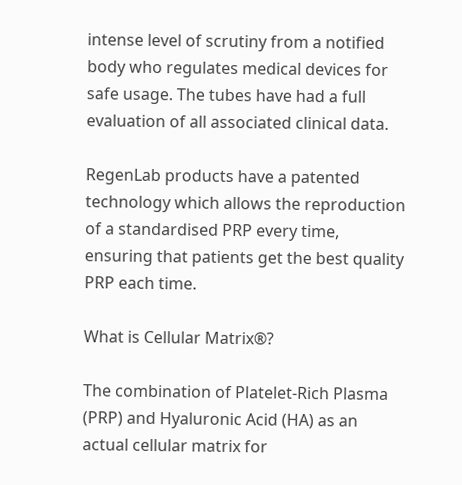intense level of scrutiny from a notified body who regulates medical devices for safe usage. The tubes have had a full evaluation of all associated clinical data.

RegenLab products have a patented technology which allows the reproduction of a standardised PRP every time, ensuring that patients get the best quality PRP each time.

What is Cellular Matrix®?

The combination of Platelet-Rich Plasma (PRP) and Hyaluronic Acid (HA) as an actual cellular matrix for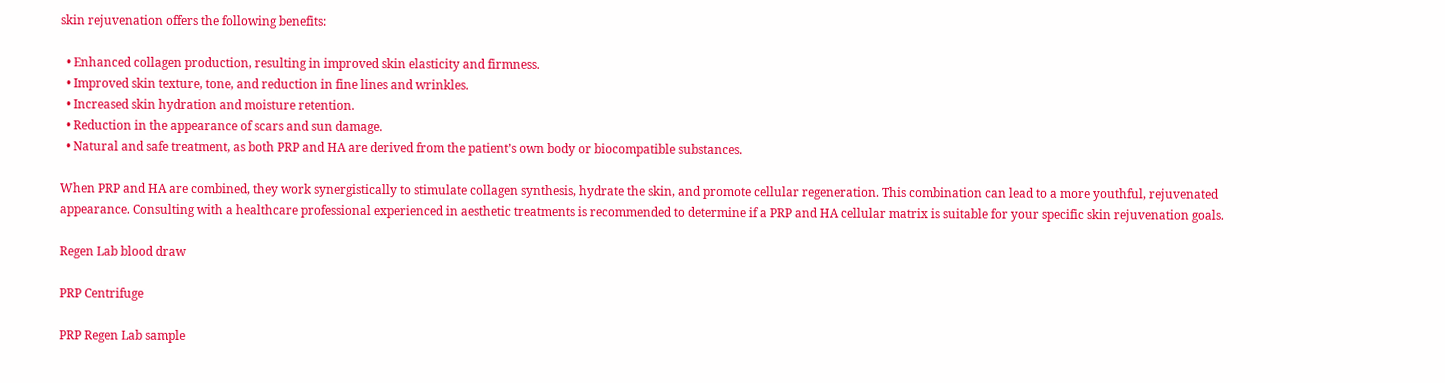skin rejuvenation offers the following benefits:

  • Enhanced collagen production, resulting in improved skin elasticity and firmness.
  • Improved skin texture, tone, and reduction in fine lines and wrinkles.
  • Increased skin hydration and moisture retention.
  • Reduction in the appearance of scars and sun damage.
  • Natural and safe treatment, as both PRP and HA are derived from the patient’s own body or biocompatible substances.

When PRP and HA are combined, they work synergistically to stimulate collagen synthesis, hydrate the skin, and promote cellular regeneration. This combination can lead to a more youthful, rejuvenated appearance. Consulting with a healthcare professional experienced in aesthetic treatments is recommended to determine if a PRP and HA cellular matrix is suitable for your specific skin rejuvenation goals.

Regen Lab blood draw

PRP Centrifuge

PRP Regen Lab sample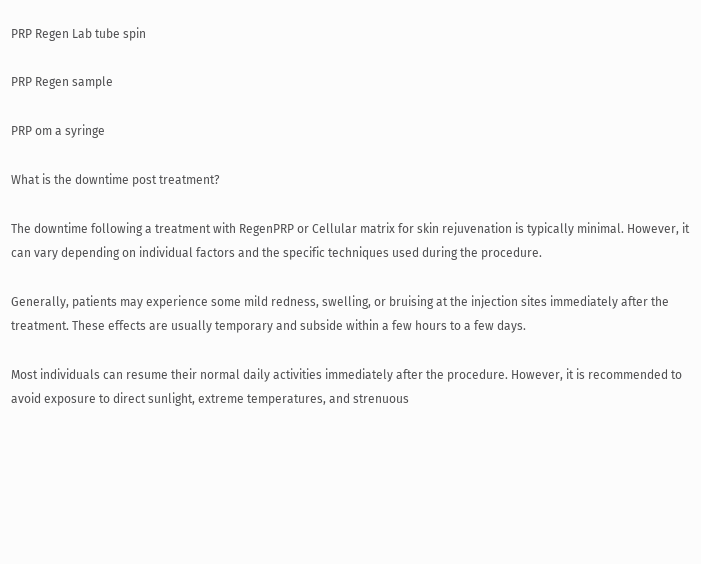PRP Regen Lab tube spin

PRP Regen sample

PRP om a syringe

What is the downtime post treatment?

The downtime following a treatment with RegenPRP or Cellular matrix for skin rejuvenation is typically minimal. However, it can vary depending on individual factors and the specific techniques used during the procedure.

Generally, patients may experience some mild redness, swelling, or bruising at the injection sites immediately after the treatment. These effects are usually temporary and subside within a few hours to a few days.

Most individuals can resume their normal daily activities immediately after the procedure. However, it is recommended to avoid exposure to direct sunlight, extreme temperatures, and strenuous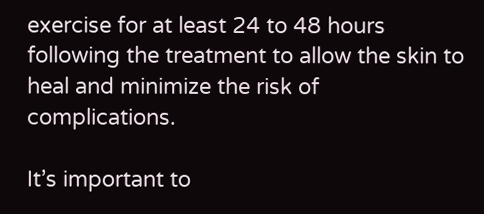exercise for at least 24 to 48 hours following the treatment to allow the skin to heal and minimize the risk of complications.

It’s important to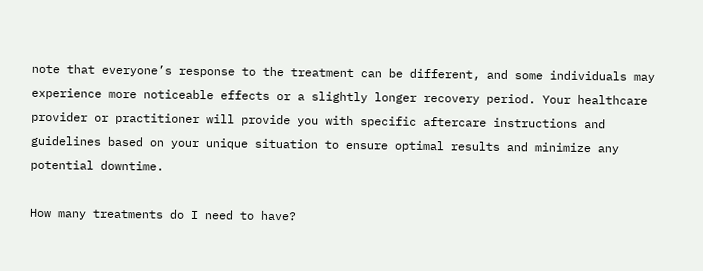note that everyone’s response to the treatment can be different, and some individuals may experience more noticeable effects or a slightly longer recovery period. Your healthcare provider or practitioner will provide you with specific aftercare instructions and guidelines based on your unique situation to ensure optimal results and minimize any potential downtime.

How many treatments do I need to have?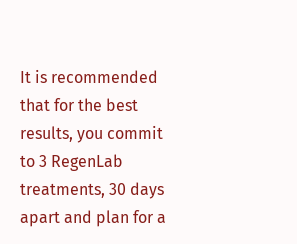It is recommended that for the best results, you commit to 3 RegenLab treatments, 30 days apart and plan for a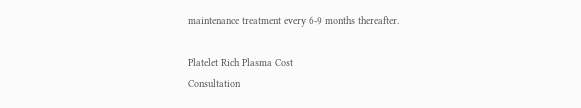maintenance treatment every 6-9 months thereafter.

Platelet Rich Plasma Cost
Consultation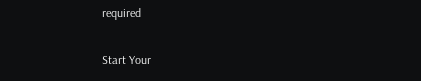required

Start Your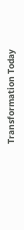Transformation Today